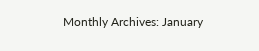Monthly Archives: January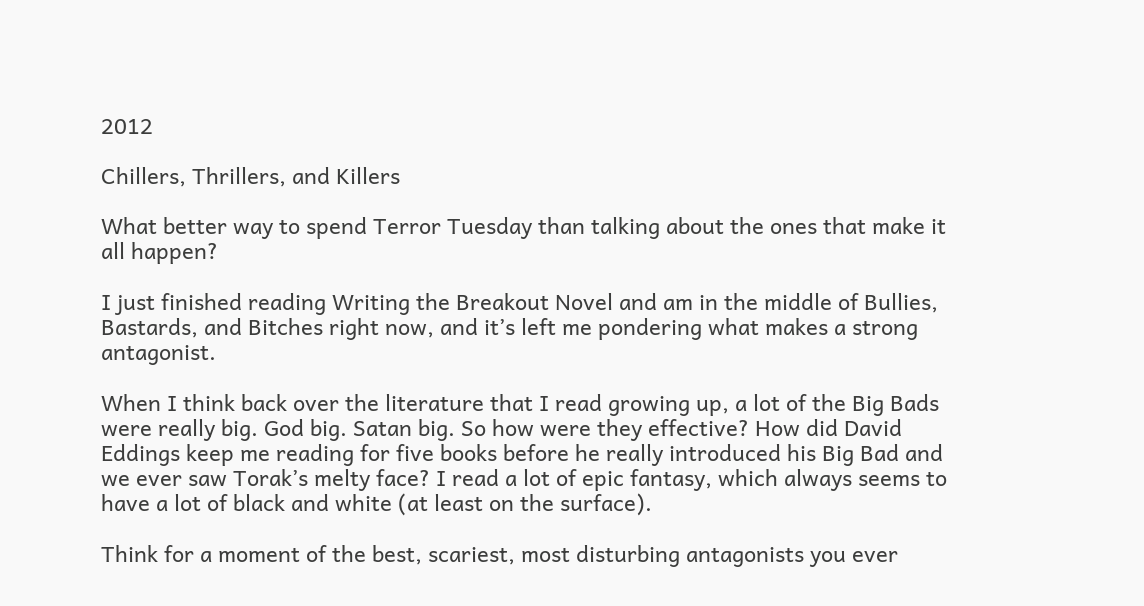2012

Chillers, Thrillers, and Killers

What better way to spend Terror Tuesday than talking about the ones that make it all happen?

I just finished reading Writing the Breakout Novel and am in the middle of Bullies, Bastards, and Bitches right now, and it’s left me pondering what makes a strong antagonist.

When I think back over the literature that I read growing up, a lot of the Big Bads were really big. God big. Satan big. So how were they effective? How did David Eddings keep me reading for five books before he really introduced his Big Bad and we ever saw Torak’s melty face? I read a lot of epic fantasy, which always seems to have a lot of black and white (at least on the surface).

Think for a moment of the best, scariest, most disturbing antagonists you ever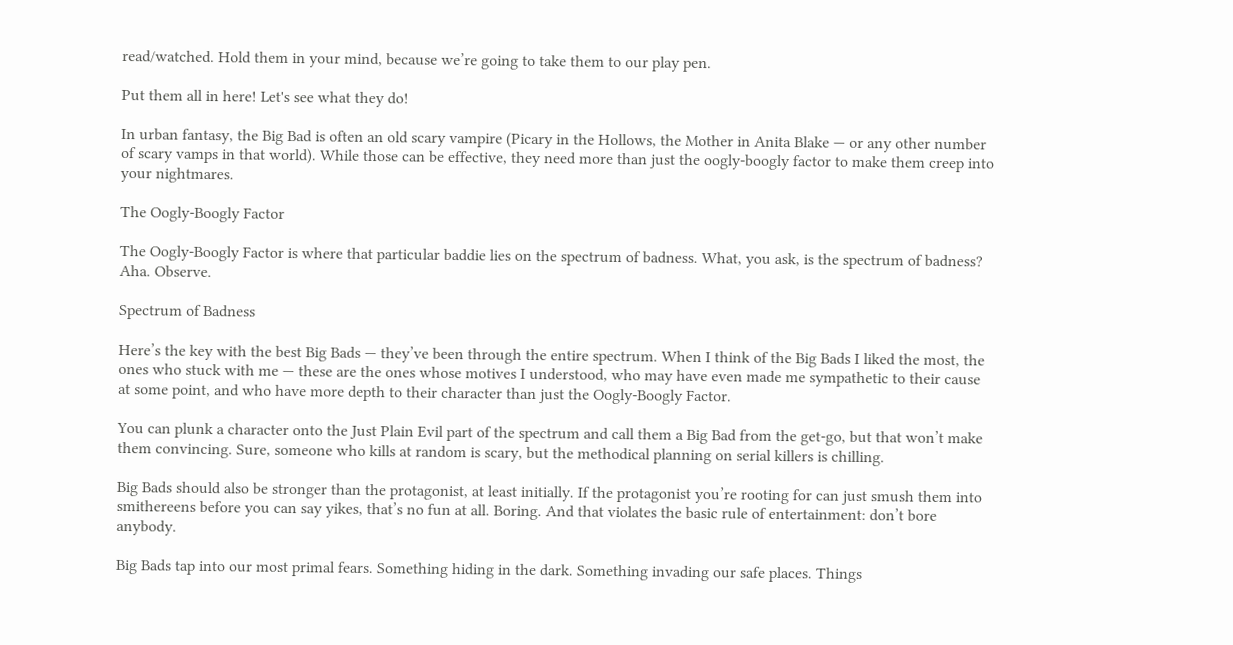read/watched. Hold them in your mind, because we’re going to take them to our play pen.

Put them all in here! Let's see what they do!

In urban fantasy, the Big Bad is often an old scary vampire (Picary in the Hollows, the Mother in Anita Blake — or any other number of scary vamps in that world). While those can be effective, they need more than just the oogly-boogly factor to make them creep into your nightmares.

The Oogly-Boogly Factor

The Oogly-Boogly Factor is where that particular baddie lies on the spectrum of badness. What, you ask, is the spectrum of badness? Aha. Observe.

Spectrum of Badness

Here’s the key with the best Big Bads — they’ve been through the entire spectrum. When I think of the Big Bads I liked the most, the ones who stuck with me — these are the ones whose motives I understood, who may have even made me sympathetic to their cause at some point, and who have more depth to their character than just the Oogly-Boogly Factor.

You can plunk a character onto the Just Plain Evil part of the spectrum and call them a Big Bad from the get-go, but that won’t make them convincing. Sure, someone who kills at random is scary, but the methodical planning on serial killers is chilling.

Big Bads should also be stronger than the protagonist, at least initially. If the protagonist you’re rooting for can just smush them into smithereens before you can say yikes, that’s no fun at all. Boring. And that violates the basic rule of entertainment: don’t bore anybody.

Big Bads tap into our most primal fears. Something hiding in the dark. Something invading our safe places. Things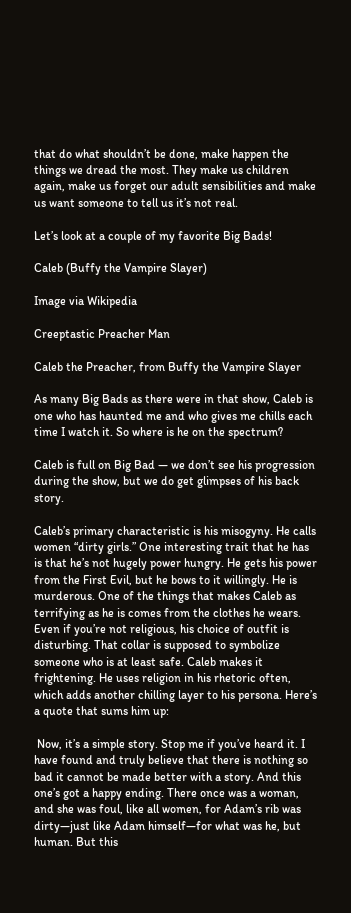that do what shouldn’t be done, make happen the things we dread the most. They make us children again, make us forget our adult sensibilities and make us want someone to tell us it’s not real.

Let’s look at a couple of my favorite Big Bads!

Caleb (Buffy the Vampire Slayer)

Image via Wikipedia

Creeptastic Preacher Man

Caleb the Preacher, from Buffy the Vampire Slayer

As many Big Bads as there were in that show, Caleb is one who has haunted me and who gives me chills each time I watch it. So where is he on the spectrum?

Caleb is full on Big Bad — we don’t see his progression during the show, but we do get glimpses of his back story.

Caleb’s primary characteristic is his misogyny. He calls women “dirty girls.” One interesting trait that he has is that he’s not hugely power hungry. He gets his power from the First Evil, but he bows to it willingly. He is murderous. One of the things that makes Caleb as terrifying as he is comes from the clothes he wears. Even if you’re not religious, his choice of outfit is disturbing. That collar is supposed to symbolize someone who is at least safe. Caleb makes it frightening. He uses religion in his rhetoric often, which adds another chilling layer to his persona. Here’s a quote that sums him up:

 Now, it’s a simple story. Stop me if you’ve heard it. I have found and truly believe that there is nothing so bad it cannot be made better with a story. And this one’s got a happy ending. There once was a woman, and she was foul, like all women, for Adam’s rib was dirty—just like Adam himself—for what was he, but human. But this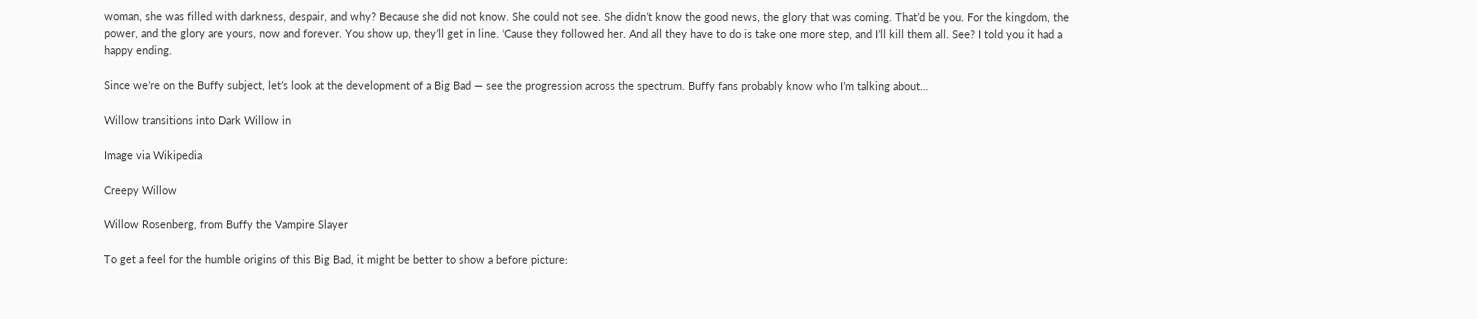woman, she was filled with darkness, despair, and why? Because she did not know. She could not see. She didn’t know the good news, the glory that was coming. That’d be you. For the kingdom, the power, and the glory are yours, now and forever. You show up, they’ll get in line. ‘Cause they followed her. And all they have to do is take one more step, and I’ll kill them all. See? I told you it had a happy ending.

Since we’re on the Buffy subject, let’s look at the development of a Big Bad — see the progression across the spectrum. Buffy fans probably know who I’m talking about…

Willow transitions into Dark Willow in

Image via Wikipedia

Creepy Willow

Willow Rosenberg, from Buffy the Vampire Slayer

To get a feel for the humble origins of this Big Bad, it might be better to show a before picture: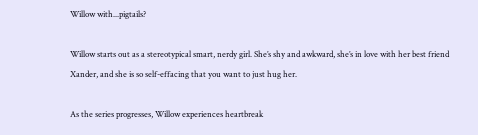Willow with...pigtails?

Willow starts out as a stereotypical smart, nerdy girl. She’s shy and awkward, she’s in love with her best friend Xander, and she is so self-effacing that you want to just hug her.

As the series progresses, Willow experiences heartbreak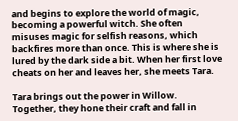and begins to explore the world of magic, becoming a powerful witch. She often misuses magic for selfish reasons, which backfires more than once. This is where she is lured by the dark side a bit. When her first love cheats on her and leaves her, she meets Tara.

Tara brings out the power in Willow. Together, they hone their craft and fall in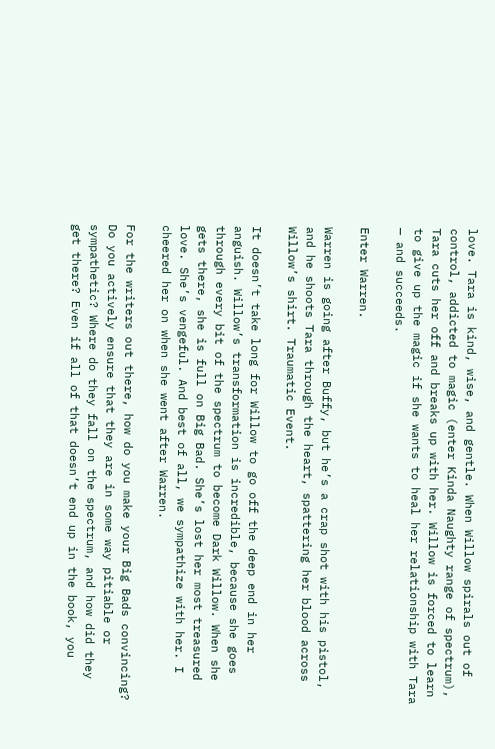love. Tara is kind, wise, and gentle. When Willow spirals out of control, addicted to magic (enter Kinda Naughty range of spectrum), Tara cuts her off and breaks up with her. Willow is forced to learn to give up the magic if she wants to heal her relationship with Tara — and succeeds.

Enter Warren.

Warren is going after Buffy, but he’s a crap shot with his pistol, and he shoots Tara through the heart, spattering her blood across Willow’s shirt. Traumatic Event.

It doesn’t take long for Willow to go off the deep end in her anguish. Willow’s transformation is incredible, because she goes through every bit of the spectrum to become Dark Willow. When she gets there, she is full on Big Bad. She’s lost her most treasured love. She’s vengeful. And best of all, we sympathize with her. I cheered her on when she went after Warren.

For the writers out there, how do you make your Big Bads convincing? Do you actively ensure that they are in some way pitiable or sympathetic? Where do they fall on the spectrum, and how did they get there? Even if all of that doesn’t end up in the book, you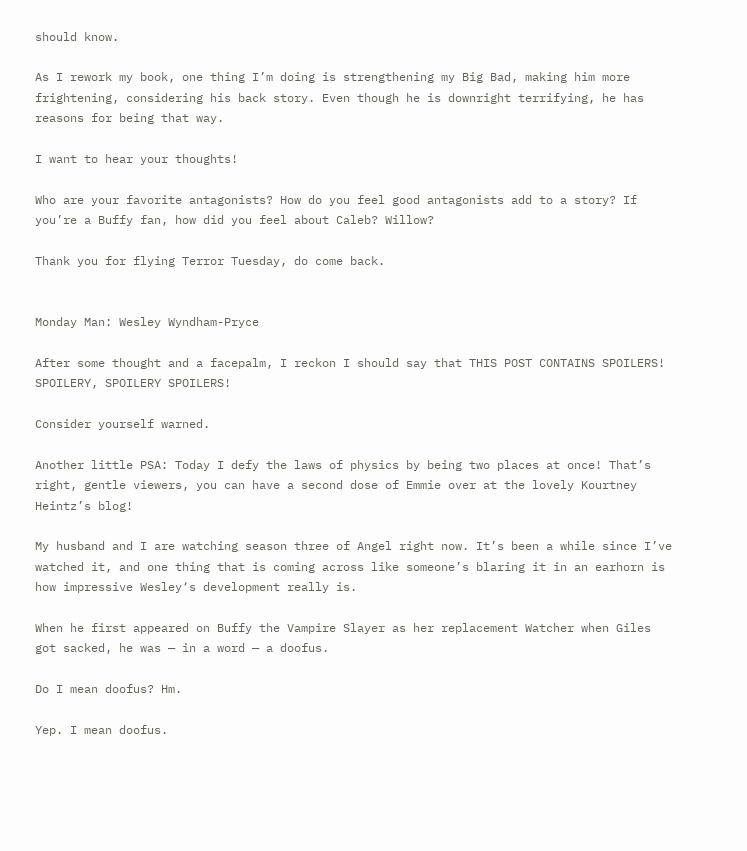should know.

As I rework my book, one thing I’m doing is strengthening my Big Bad, making him more frightening, considering his back story. Even though he is downright terrifying, he has reasons for being that way.

I want to hear your thoughts!

Who are your favorite antagonists? How do you feel good antagonists add to a story? If you’re a Buffy fan, how did you feel about Caleb? Willow?

Thank you for flying Terror Tuesday, do come back.


Monday Man: Wesley Wyndham-Pryce

After some thought and a facepalm, I reckon I should say that THIS POST CONTAINS SPOILERS! SPOILERY, SPOILERY SPOILERS!

Consider yourself warned.

Another little PSA: Today I defy the laws of physics by being two places at once! That’s right, gentle viewers, you can have a second dose of Emmie over at the lovely Kourtney Heintz’s blog!

My husband and I are watching season three of Angel right now. It’s been a while since I’ve watched it, and one thing that is coming across like someone’s blaring it in an earhorn is how impressive Wesley‘s development really is.

When he first appeared on Buffy the Vampire Slayer as her replacement Watcher when Giles got sacked, he was — in a word — a doofus.

Do I mean doofus? Hm.

Yep. I mean doofus.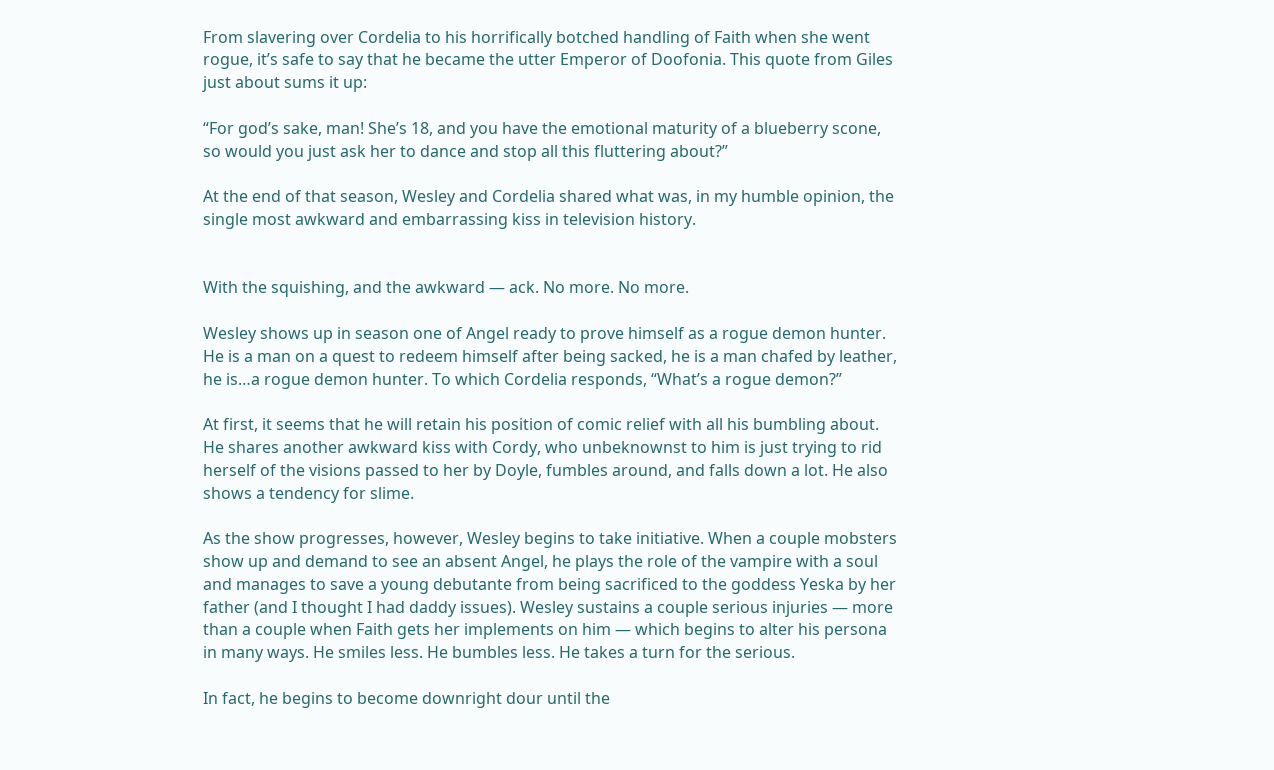From slavering over Cordelia to his horrifically botched handling of Faith when she went rogue, it’s safe to say that he became the utter Emperor of Doofonia. This quote from Giles just about sums it up:

“For god’s sake, man! She’s 18, and you have the emotional maturity of a blueberry scone, so would you just ask her to dance and stop all this fluttering about?”

At the end of that season, Wesley and Cordelia shared what was, in my humble opinion, the single most awkward and embarrassing kiss in television history.


With the squishing, and the awkward — ack. No more. No more.

Wesley shows up in season one of Angel ready to prove himself as a rogue demon hunter. He is a man on a quest to redeem himself after being sacked, he is a man chafed by leather, he is…a rogue demon hunter. To which Cordelia responds, “What’s a rogue demon?”

At first, it seems that he will retain his position of comic relief with all his bumbling about. He shares another awkward kiss with Cordy, who unbeknownst to him is just trying to rid herself of the visions passed to her by Doyle, fumbles around, and falls down a lot. He also shows a tendency for slime.

As the show progresses, however, Wesley begins to take initiative. When a couple mobsters show up and demand to see an absent Angel, he plays the role of the vampire with a soul and manages to save a young debutante from being sacrificed to the goddess Yeska by her father (and I thought I had daddy issues). Wesley sustains a couple serious injuries — more than a couple when Faith gets her implements on him — which begins to alter his persona in many ways. He smiles less. He bumbles less. He takes a turn for the serious.

In fact, he begins to become downright dour until the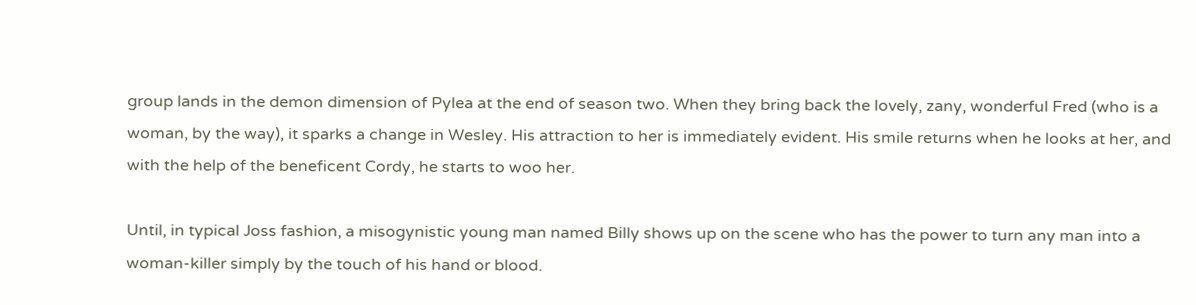group lands in the demon dimension of Pylea at the end of season two. When they bring back the lovely, zany, wonderful Fred (who is a woman, by the way), it sparks a change in Wesley. His attraction to her is immediately evident. His smile returns when he looks at her, and with the help of the beneficent Cordy, he starts to woo her.

Until, in typical Joss fashion, a misogynistic young man named Billy shows up on the scene who has the power to turn any man into a woman-killer simply by the touch of his hand or blood.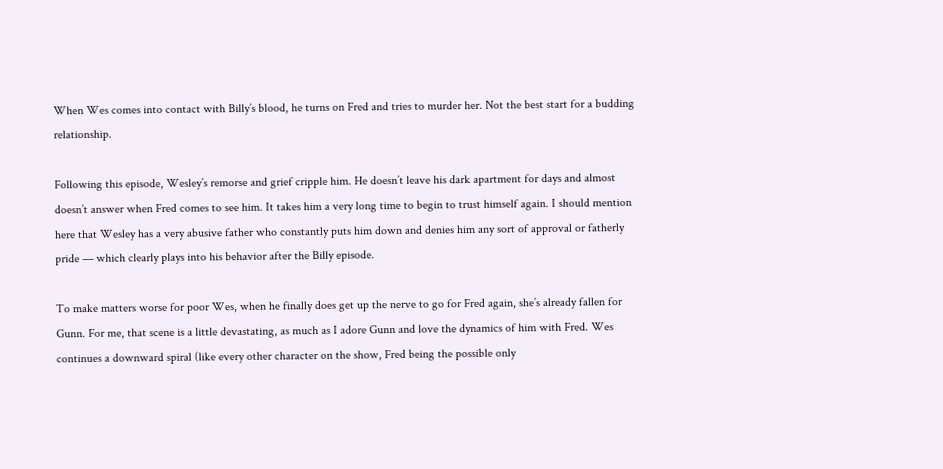When Wes comes into contact with Billy’s blood, he turns on Fred and tries to murder her. Not the best start for a budding relationship.

Following this episode, Wesley’s remorse and grief cripple him. He doesn’t leave his dark apartment for days and almost doesn’t answer when Fred comes to see him. It takes him a very long time to begin to trust himself again. I should mention here that Wesley has a very abusive father who constantly puts him down and denies him any sort of approval or fatherly pride — which clearly plays into his behavior after the Billy episode.

To make matters worse for poor Wes, when he finally does get up the nerve to go for Fred again, she’s already fallen for Gunn. For me, that scene is a little devastating, as much as I adore Gunn and love the dynamics of him with Fred. Wes continues a downward spiral (like every other character on the show, Fred being the possible only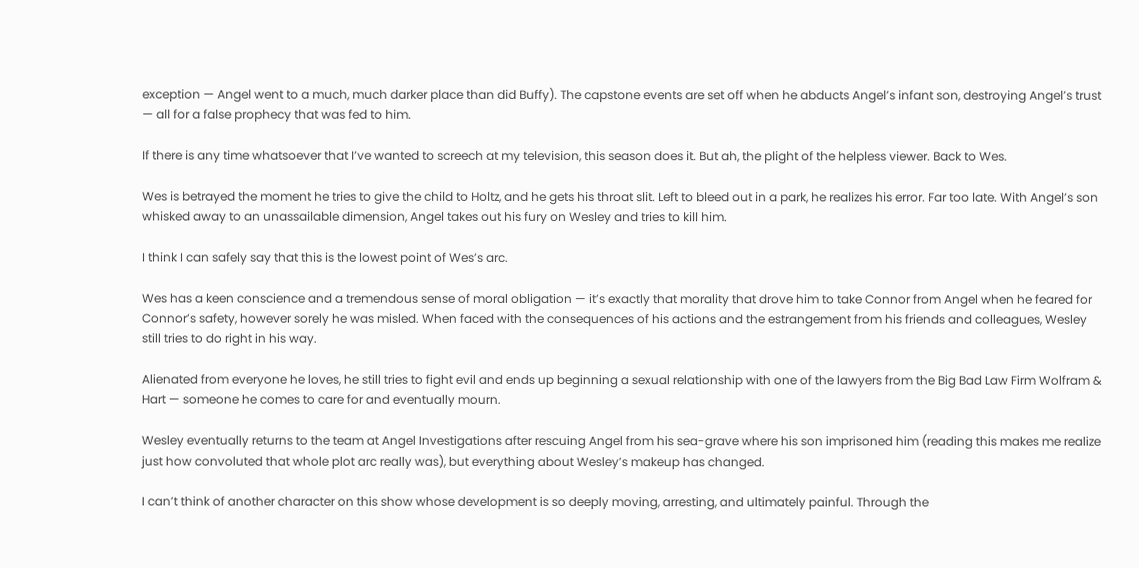exception — Angel went to a much, much darker place than did Buffy). The capstone events are set off when he abducts Angel’s infant son, destroying Angel’s trust — all for a false prophecy that was fed to him.

If there is any time whatsoever that I’ve wanted to screech at my television, this season does it. But ah, the plight of the helpless viewer. Back to Wes.

Wes is betrayed the moment he tries to give the child to Holtz, and he gets his throat slit. Left to bleed out in a park, he realizes his error. Far too late. With Angel’s son whisked away to an unassailable dimension, Angel takes out his fury on Wesley and tries to kill him.

I think I can safely say that this is the lowest point of Wes’s arc.

Wes has a keen conscience and a tremendous sense of moral obligation — it’s exactly that morality that drove him to take Connor from Angel when he feared for Connor’s safety, however sorely he was misled. When faced with the consequences of his actions and the estrangement from his friends and colleagues, Wesley still tries to do right in his way.

Alienated from everyone he loves, he still tries to fight evil and ends up beginning a sexual relationship with one of the lawyers from the Big Bad Law Firm Wolfram & Hart — someone he comes to care for and eventually mourn.

Wesley eventually returns to the team at Angel Investigations after rescuing Angel from his sea-grave where his son imprisoned him (reading this makes me realize just how convoluted that whole plot arc really was), but everything about Wesley’s makeup has changed.

I can’t think of another character on this show whose development is so deeply moving, arresting, and ultimately painful. Through the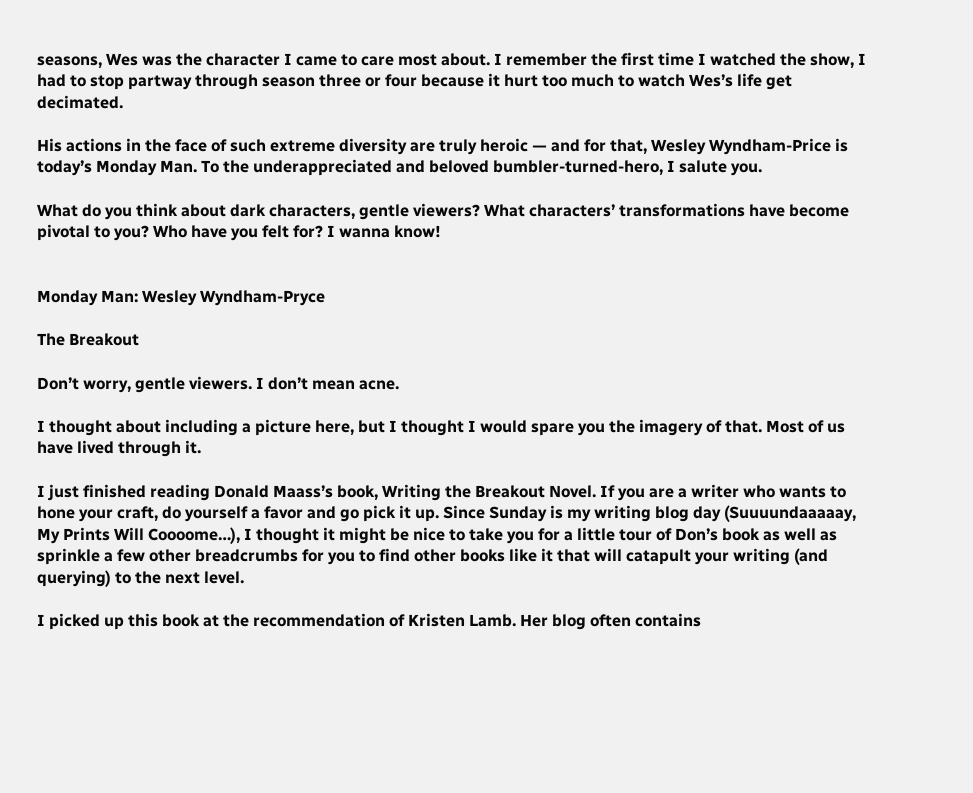seasons, Wes was the character I came to care most about. I remember the first time I watched the show, I had to stop partway through season three or four because it hurt too much to watch Wes’s life get decimated.

His actions in the face of such extreme diversity are truly heroic — and for that, Wesley Wyndham-Price is today’s Monday Man. To the underappreciated and beloved bumbler-turned-hero, I salute you.

What do you think about dark characters, gentle viewers? What characters’ transformations have become pivotal to you? Who have you felt for? I wanna know!


Monday Man: Wesley Wyndham-Pryce

The Breakout

Don’t worry, gentle viewers. I don’t mean acne.

I thought about including a picture here, but I thought I would spare you the imagery of that. Most of us have lived through it.

I just finished reading Donald Maass’s book, Writing the Breakout Novel. If you are a writer who wants to hone your craft, do yourself a favor and go pick it up. Since Sunday is my writing blog day (Suuuundaaaaay, My Prints Will Coooome…), I thought it might be nice to take you for a little tour of Don’s book as well as sprinkle a few other breadcrumbs for you to find other books like it that will catapult your writing (and querying) to the next level.

I picked up this book at the recommendation of Kristen Lamb. Her blog often contains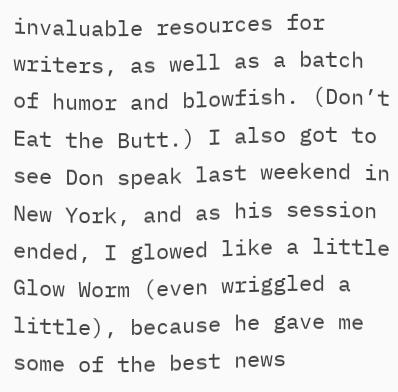invaluable resources for writers, as well as a batch of humor and blowfish. (Don’t Eat the Butt.) I also got to see Don speak last weekend in New York, and as his session ended, I glowed like a little Glow Worm (even wriggled a little), because he gave me some of the best news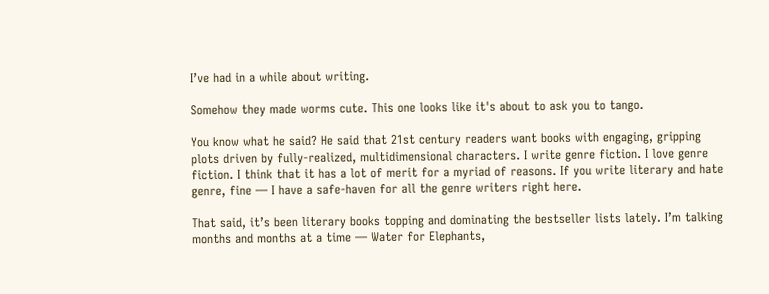I’ve had in a while about writing.

Somehow they made worms cute. This one looks like it's about to ask you to tango.

You know what he said? He said that 21st century readers want books with engaging, gripping plots driven by fully-realized, multidimensional characters. I write genre fiction. I love genre fiction. I think that it has a lot of merit for a myriad of reasons. If you write literary and hate genre, fine — I have a safe-haven for all the genre writers right here.

That said, it’s been literary books topping and dominating the bestseller lists lately. I’m talking months and months at a time — Water for Elephants,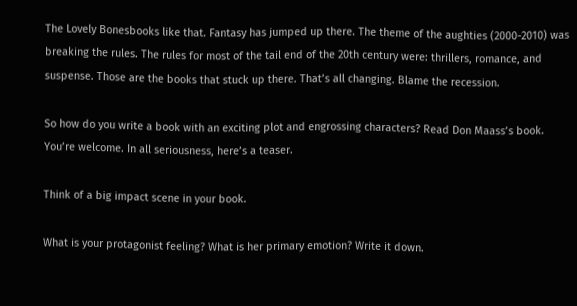The Lovely Bonesbooks like that. Fantasy has jumped up there. The theme of the aughties (2000-2010) was breaking the rules. The rules for most of the tail end of the 20th century were: thrillers, romance, and suspense. Those are the books that stuck up there. That’s all changing. Blame the recession.

So how do you write a book with an exciting plot and engrossing characters? Read Don Maass’s book. You’re welcome. In all seriousness, here’s a teaser.

Think of a big impact scene in your book.

What is your protagonist feeling? What is her primary emotion? Write it down.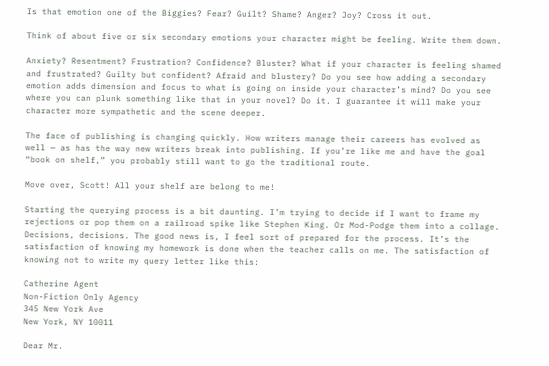Is that emotion one of the Biggies? Fear? Guilt? Shame? Anger? Joy? Cross it out.

Think of about five or six secondary emotions your character might be feeling. Write them down.

Anxiety? Resentment? Frustration? Confidence? Bluster? What if your character is feeling shamed and frustrated? Guilty but confident? Afraid and blustery? Do you see how adding a secondary emotion adds dimension and focus to what is going on inside your character’s mind? Do you see where you can plunk something like that in your novel? Do it. I guarantee it will make your character more sympathetic and the scene deeper.

The face of publishing is changing quickly. How writers manage their careers has evolved as well — as has the way new writers break into publishing. If you’re like me and have the goal “book on shelf,” you probably still want to go the traditional route.

Move over, Scott! All your shelf are belong to me!

Starting the querying process is a bit daunting. I’m trying to decide if I want to frame my rejections or pop them on a railroad spike like Stephen King. Or Mod-Podge them into a collage. Decisions, decisions. The good news is, I feel sort of prepared for the process. It’s the satisfaction of knowing my homework is done when the teacher calls on me. The satisfaction of knowing not to write my query letter like this:

Catherine Agent
Non-Fiction Only Agency
345 New York Ave
New York, NY 10011

Dear Mr.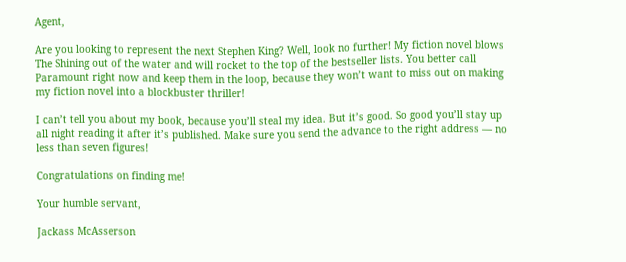Agent,

Are you looking to represent the next Stephen King? Well, look no further! My fiction novel blows The Shining out of the water and will rocket to the top of the bestseller lists. You better call Paramount right now and keep them in the loop, because they won’t want to miss out on making my fiction novel into a blockbuster thriller!

I can’t tell you about my book, because you’ll steal my idea. But it’s good. So good you’ll stay up all night reading it after it’s published. Make sure you send the advance to the right address — no less than seven figures!

Congratulations on finding me!

Your humble servant,

Jackass McAsserson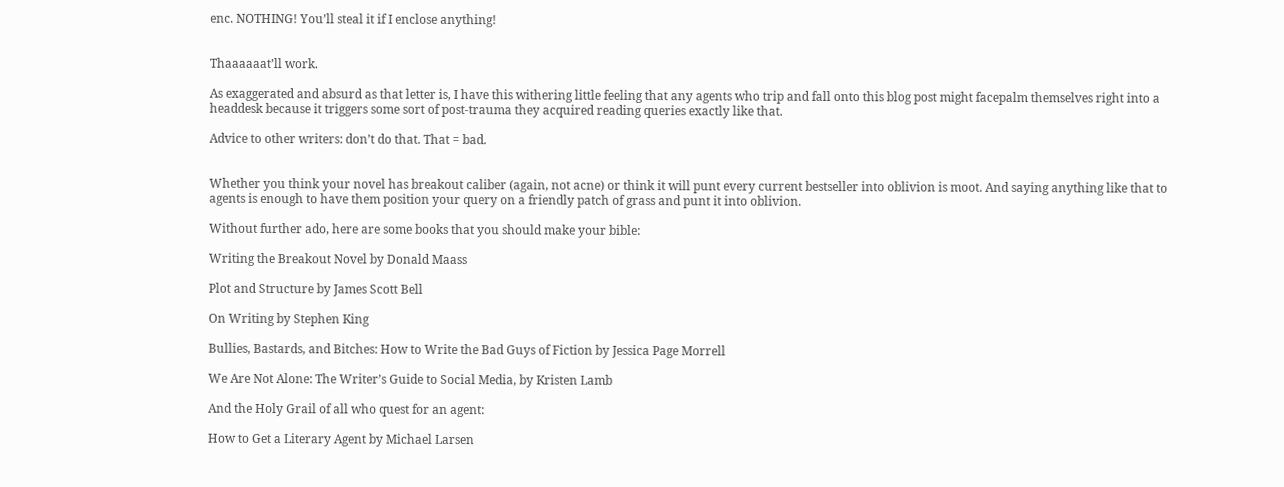enc. NOTHING! You’ll steal it if I enclose anything!


Thaaaaaat’ll work.

As exaggerated and absurd as that letter is, I have this withering little feeling that any agents who trip and fall onto this blog post might facepalm themselves right into a headdesk because it triggers some sort of post-trauma they acquired reading queries exactly like that.

Advice to other writers: don’t do that. That = bad.


Whether you think your novel has breakout caliber (again, not acne) or think it will punt every current bestseller into oblivion is moot. And saying anything like that to agents is enough to have them position your query on a friendly patch of grass and punt it into oblivion.

Without further ado, here are some books that you should make your bible:

Writing the Breakout Novel by Donald Maass

Plot and Structure by James Scott Bell

On Writing by Stephen King

Bullies, Bastards, and Bitches: How to Write the Bad Guys of Fiction by Jessica Page Morrell

We Are Not Alone: The Writer’s Guide to Social Media, by Kristen Lamb

And the Holy Grail of all who quest for an agent:

How to Get a Literary Agent by Michael Larsen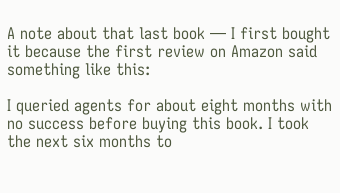A note about that last book — I first bought it because the first review on Amazon said something like this:

I queried agents for about eight months with no success before buying this book. I took the next six months to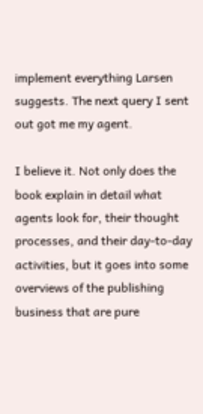implement everything Larsen suggests. The next query I sent out got me my agent.

I believe it. Not only does the book explain in detail what agents look for, their thought processes, and their day-to-day activities, but it goes into some overviews of the publishing business that are pure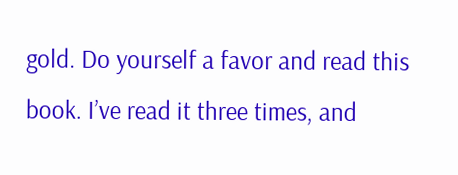gold. Do yourself a favor and read this book. I’ve read it three times, and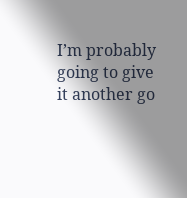I’m probably going to give it another go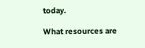today.

What resources are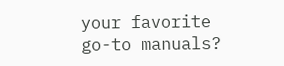your favorite go-to manuals?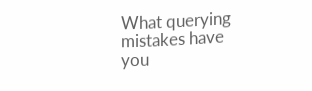What querying mistakes have you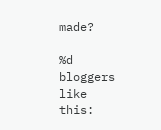made?

%d bloggers like this: